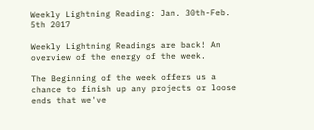Weekly Lightning Reading: Jan. 30th-Feb. 5th 2017

Weekly Lightning Readings are back! An overview of the energy of the week.

The Beginning of the week offers us a chance to finish up any projects or loose ends that we've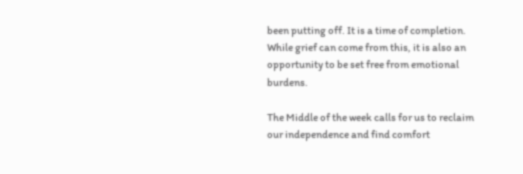been putting off. It is a time of completion. While grief can come from this, it is also an opportunity to be set free from emotional burdens.

The Middle of the week calls for us to reclaim our independence and find comfort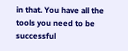in that. You have all the tools you need to be successful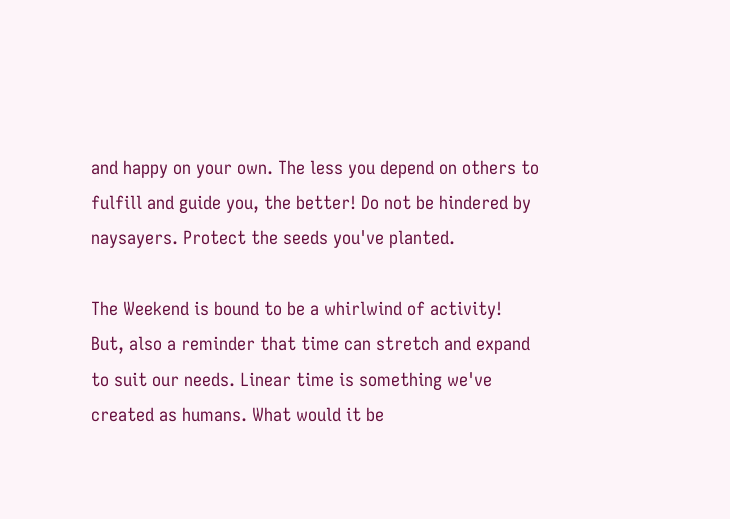and happy on your own. The less you depend on others to fulfill and guide you, the better! Do not be hindered by naysayers. Protect the seeds you've planted.

The Weekend is bound to be a whirlwind of activity! But, also a reminder that time can stretch and expand to suit our needs. Linear time is something we've created as humans. What would it be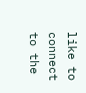like to connect to the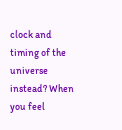clock and timing of the universe instead? When you feel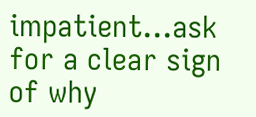impatient...ask for a clear sign of why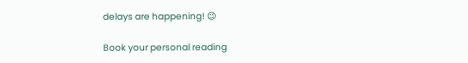delays are happening! 😉

Book your personal reading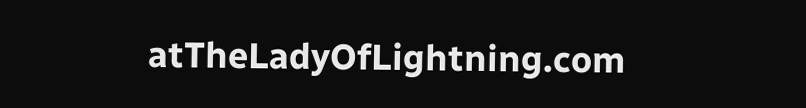atTheLadyOfLightning.com